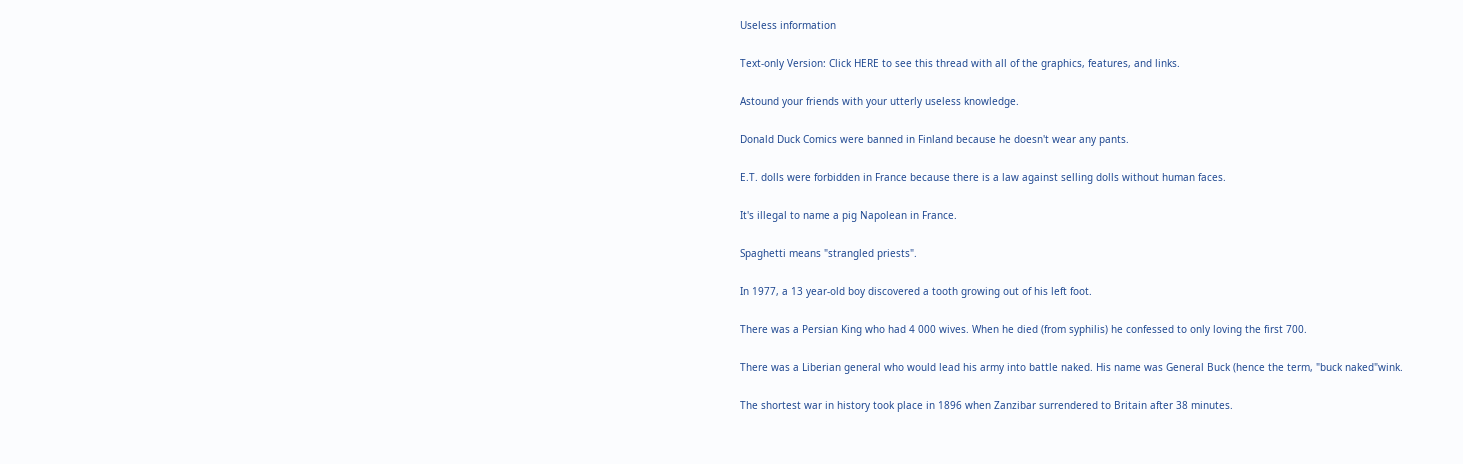Useless information

Text-only Version: Click HERE to see this thread with all of the graphics, features, and links.

Astound your friends with your utterly useless knowledge.

Donald Duck Comics were banned in Finland because he doesn't wear any pants.

E.T. dolls were forbidden in France because there is a law against selling dolls without human faces.

It's illegal to name a pig Napolean in France.

Spaghetti means "strangled priests".

In 1977, a 13 year-old boy discovered a tooth growing out of his left foot.

There was a Persian King who had 4 000 wives. When he died (from syphilis) he confessed to only loving the first 700.

There was a Liberian general who would lead his army into battle naked. His name was General Buck (hence the term, "buck naked"wink.

The shortest war in history took place in 1896 when Zanzibar surrendered to Britain after 38 minutes.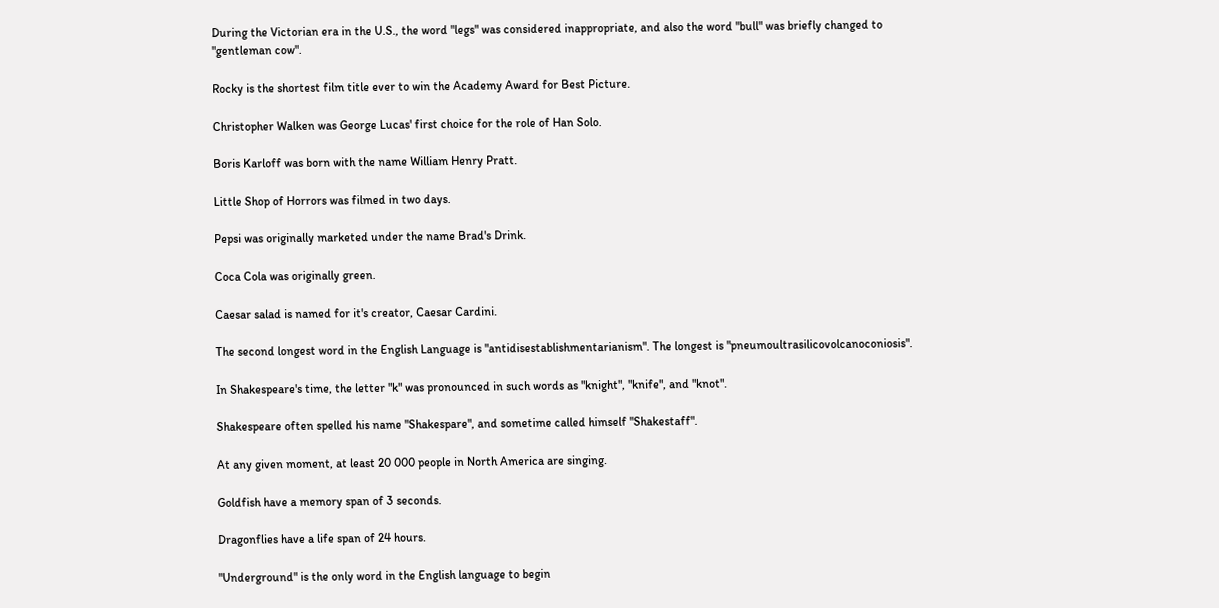During the Victorian era in the U.S., the word "legs" was considered inappropriate, and also the word "bull" was briefly changed to "gentleman cow".

Rocky is the shortest film title ever to win the Academy Award for Best Picture.

Christopher Walken was George Lucas' first choice for the role of Han Solo.

Boris Karloff was born with the name William Henry Pratt.

Little Shop of Horrors was filmed in two days.

Pepsi was originally marketed under the name Brad's Drink.

Coca Cola was originally green.

Caesar salad is named for it's creator, Caesar Cardini.

The second longest word in the English Language is "antidisestablishmentarianism". The longest is "pneumoultrasilicovolcanoconiosis".

In Shakespeare's time, the letter "k" was pronounced in such words as "knight", "knife", and "knot".

Shakespeare often spelled his name "Shakespare", and sometime called himself "Shakestaff".

At any given moment, at least 20 000 people in North America are singing.

Goldfish have a memory span of 3 seconds.

Dragonflies have a life span of 24 hours.

"Underground" is the only word in the English language to begin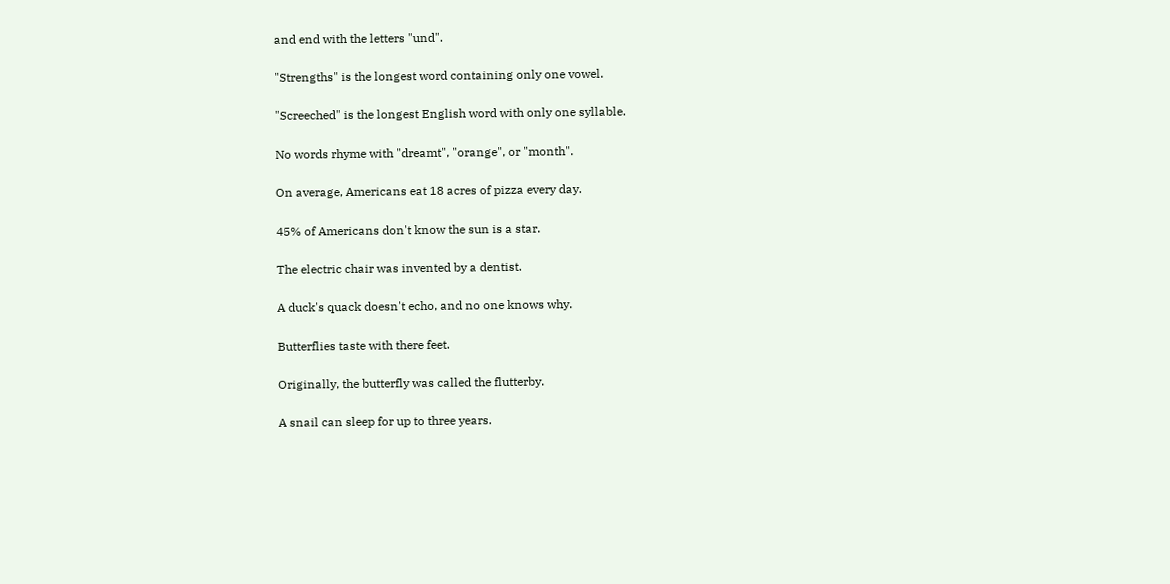and end with the letters "und".

"Strengths" is the longest word containing only one vowel.

"Screeched" is the longest English word with only one syllable.

No words rhyme with "dreamt", "orange", or "month".

On average, Americans eat 18 acres of pizza every day.

45% of Americans don't know the sun is a star.

The electric chair was invented by a dentist.

A duck's quack doesn't echo, and no one knows why.

Butterflies taste with there feet.

Originally, the butterfly was called the flutterby.

A snail can sleep for up to three years.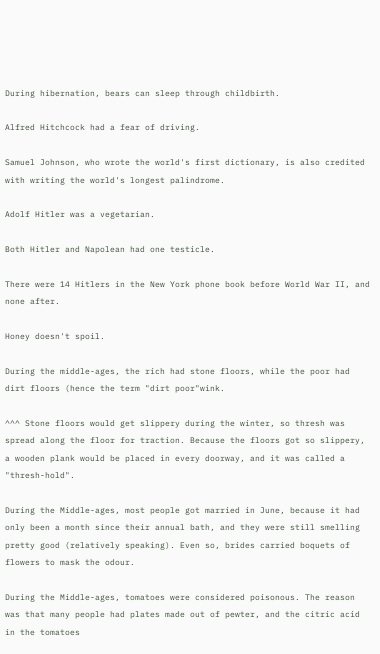During hibernation, bears can sleep through childbirth.

Alfred Hitchcock had a fear of driving.

Samuel Johnson, who wrote the world's first dictionary, is also credited with writing the world's longest palindrome.

Adolf Hitler was a vegetarian.

Both Hitler and Napolean had one testicle.

There were 14 Hitlers in the New York phone book before World War II, and none after.

Honey doesn't spoil.

During the middle-ages, the rich had stone floors, while the poor had dirt floors (hence the term "dirt poor"wink.

^^^ Stone floors would get slippery during the winter, so thresh was spread along the floor for traction. Because the floors got so slippery, a wooden plank would be placed in every doorway, and it was called a "thresh-hold".

During the Middle-ages, most people got married in June, because it had only been a month since their annual bath, and they were still smelling pretty good (relatively speaking). Even so, brides carried boquets of flowers to mask the odour.

During the Middle-ages, tomatoes were considered poisonous. The reason was that many people had plates made out of pewter, and the citric acid in the tomatoes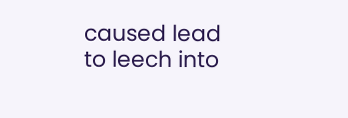caused lead to leech into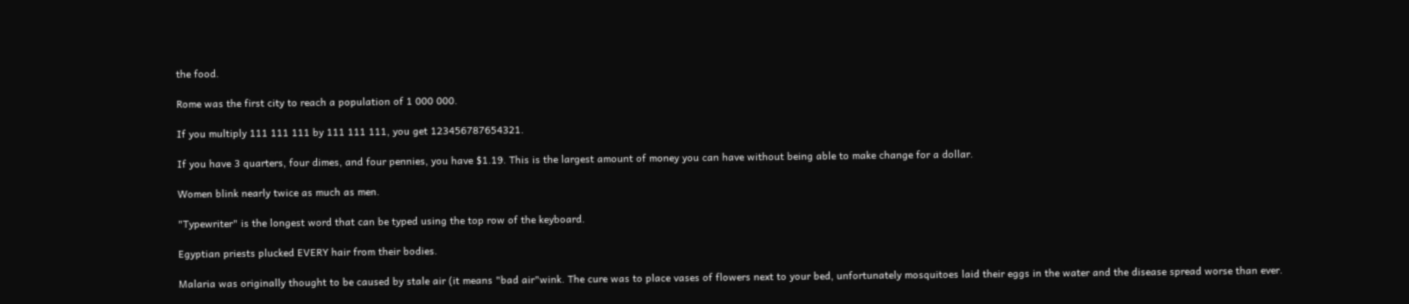the food.

Rome was the first city to reach a population of 1 000 000.

If you multiply 111 111 111 by 111 111 111, you get 123456787654321.

If you have 3 quarters, four dimes, and four pennies, you have $1.19. This is the largest amount of money you can have without being able to make change for a dollar.

Women blink nearly twice as much as men.

"Typewriter" is the longest word that can be typed using the top row of the keyboard.

Egyptian priests plucked EVERY hair from their bodies.

Malaria was originally thought to be caused by stale air (it means "bad air"wink. The cure was to place vases of flowers next to your bed, unfortunately mosquitoes laid their eggs in the water and the disease spread worse than ever.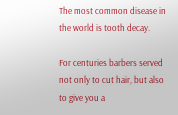The most common disease in the world is tooth decay.

For centuries barbers served not only to cut hair, but also to give you a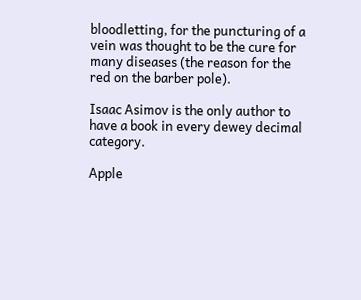bloodletting, for the puncturing of a vein was thought to be the cure for many diseases (the reason for the red on the barber pole).

Isaac Asimov is the only author to have a book in every dewey decimal category.

Apple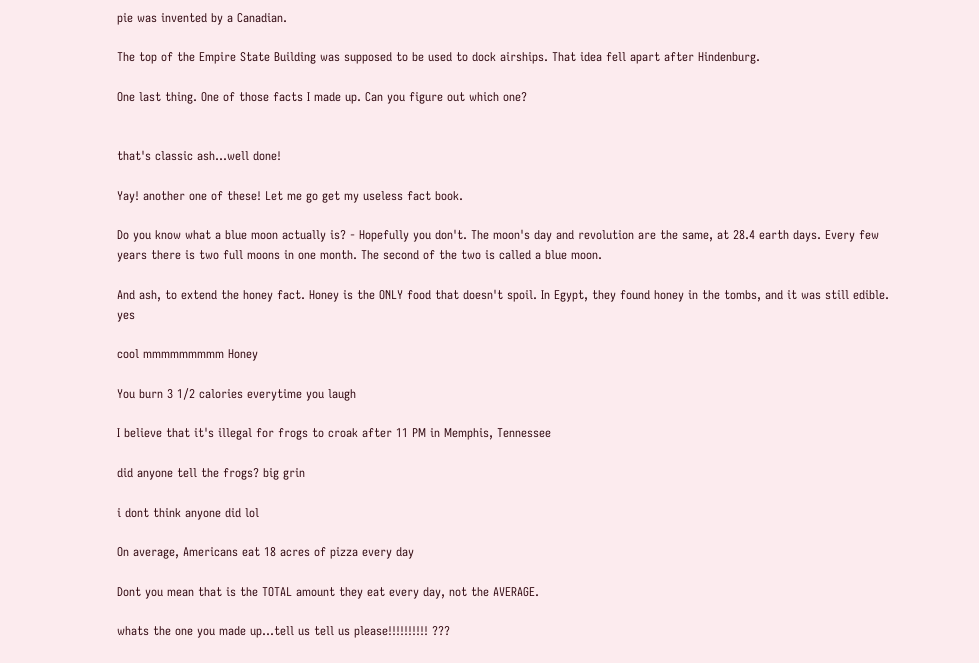pie was invented by a Canadian.

The top of the Empire State Building was supposed to be used to dock airships. That idea fell apart after Hindenburg.

One last thing. One of those facts I made up. Can you figure out which one?


that's classic ash...well done!

Yay! another one of these! Let me go get my useless fact book.

Do you know what a blue moon actually is? - Hopefully you don't. The moon's day and revolution are the same, at 28.4 earth days. Every few years there is two full moons in one month. The second of the two is called a blue moon.

And ash, to extend the honey fact. Honey is the ONLY food that doesn't spoil. In Egypt, they found honey in the tombs, and it was still edible. yes

cool mmmmmmmmm Honey

You burn 3 1/2 calories everytime you laugh

I believe that it's illegal for frogs to croak after 11 PM in Memphis, Tennessee

did anyone tell the frogs? big grin

i dont think anyone did lol

On average, Americans eat 18 acres of pizza every day

Dont you mean that is the TOTAL amount they eat every day, not the AVERAGE.

whats the one you made up...tell us tell us please!!!!!!!!!! ???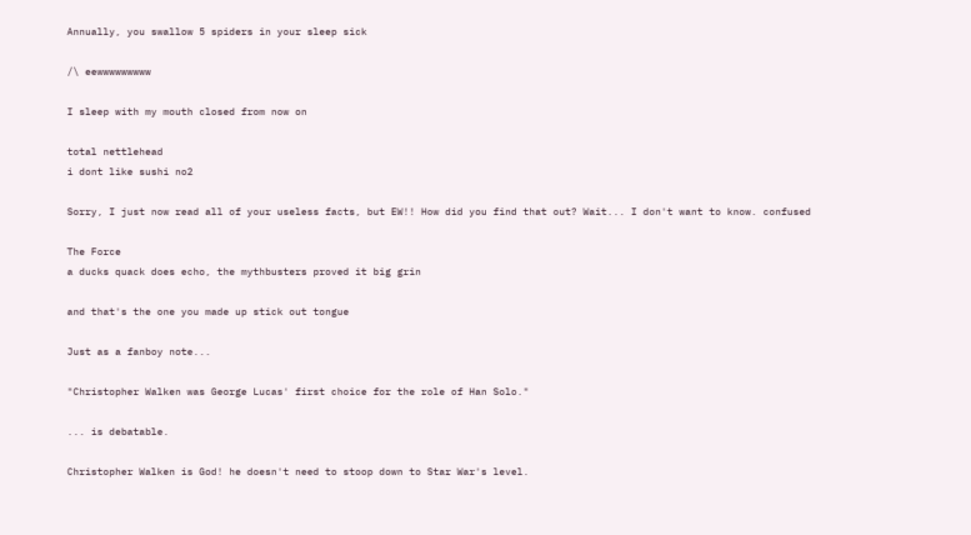Annually, you swallow 5 spiders in your sleep sick

/\ eewwwwwwwww

I sleep with my mouth closed from now on

total nettlehead
i dont like sushi no2

Sorry, I just now read all of your useless facts, but EW!! How did you find that out? Wait... I don't want to know. confused

The Force
a ducks quack does echo, the mythbusters proved it big grin

and that's the one you made up stick out tongue

Just as a fanboy note...

"Christopher Walken was George Lucas' first choice for the role of Han Solo."

... is debatable.

Christopher Walken is God! he doesn't need to stoop down to Star War's level.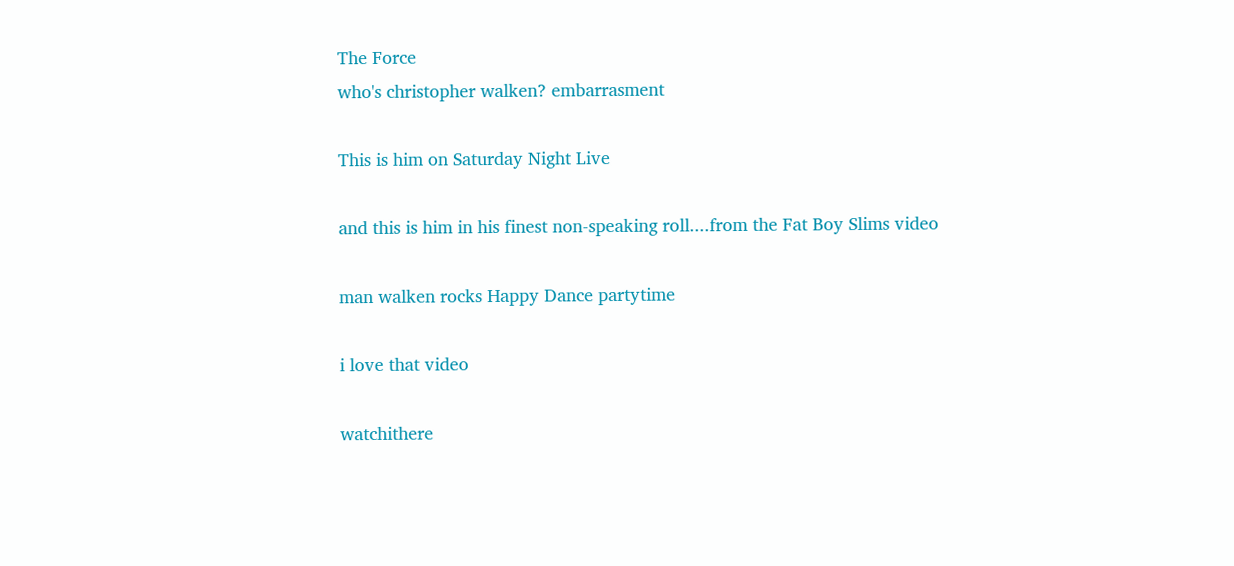The Force
who's christopher walken? embarrasment

This is him on Saturday Night Live

and this is him in his finest non-speaking roll....from the Fat Boy Slims video

man walken rocks Happy Dance partytime

i love that video

watchithere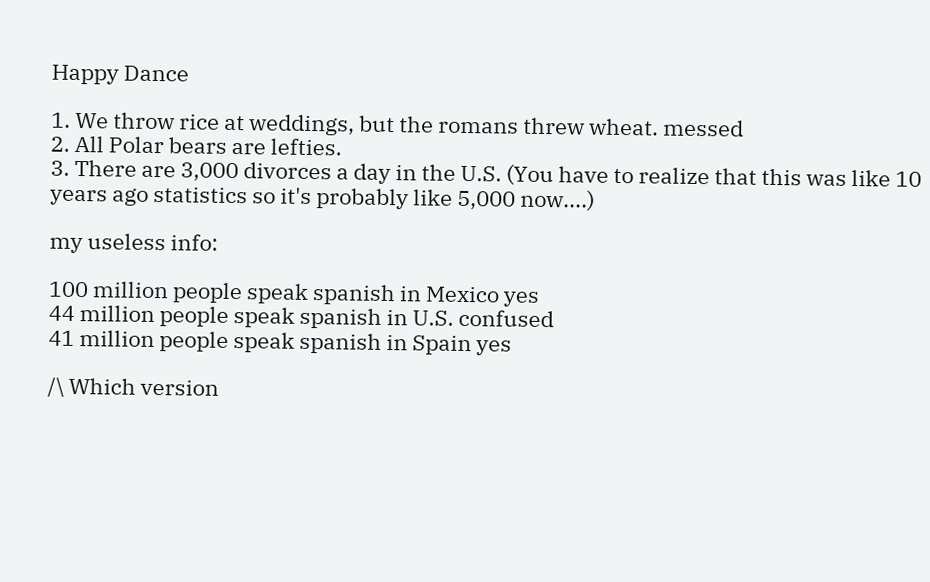Happy Dance

1. We throw rice at weddings, but the romans threw wheat. messed
2. All Polar bears are lefties.
3. There are 3,000 divorces a day in the U.S. (You have to realize that this was like 10 years ago statistics so it's probably like 5,000 now....)

my useless info:

100 million people speak spanish in Mexico yes
44 million people speak spanish in U.S. confused
41 million people speak spanish in Spain yes

/\ Which version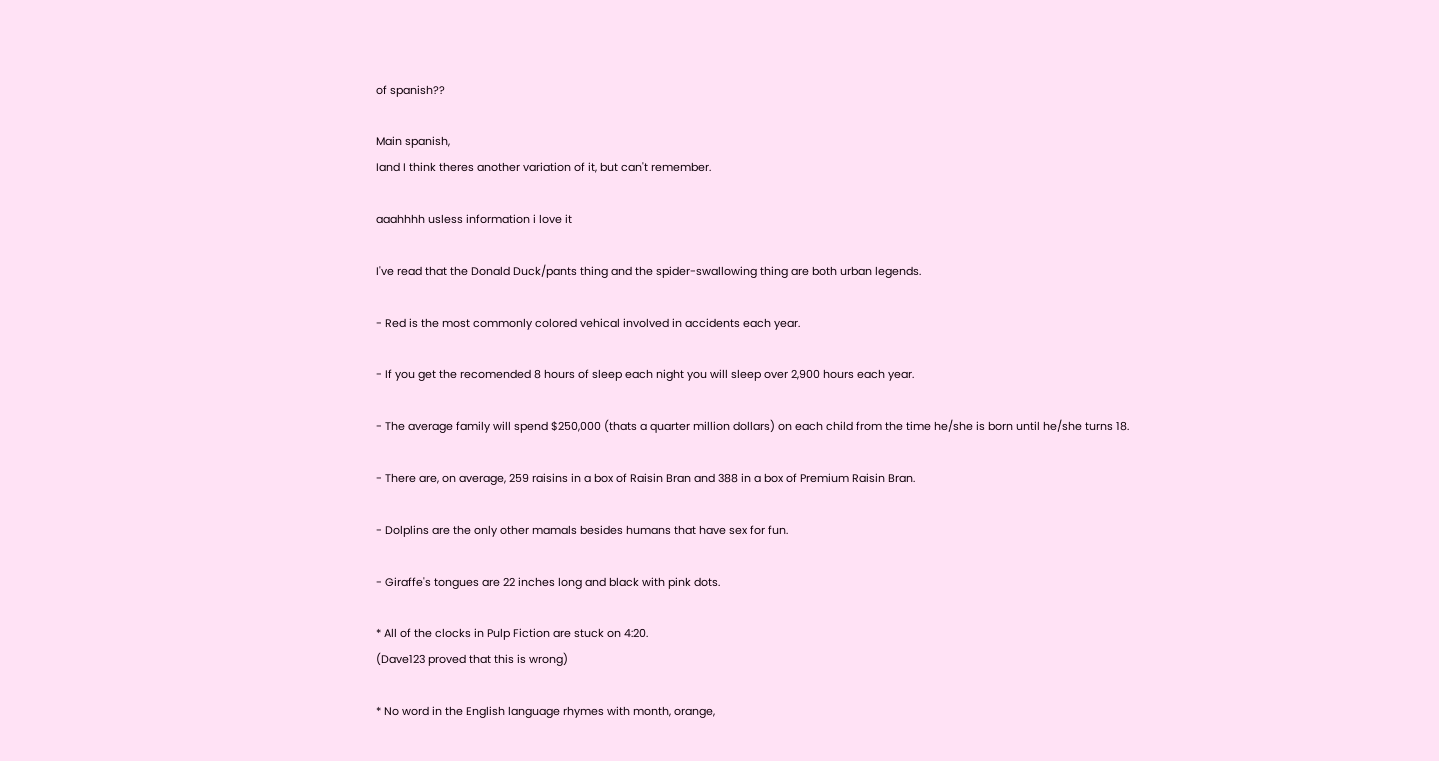of spanish??

Main spanish,
Iand I think theres another variation of it, but can't remember.

aaahhhh usless information i love it

I've read that the Donald Duck/pants thing and the spider-swallowing thing are both urban legends.

- Red is the most commonly colored vehical involved in accidents each year.

- If you get the recomended 8 hours of sleep each night you will sleep over 2,900 hours each year.

- The average family will spend $250,000 (thats a quarter million dollars) on each child from the time he/she is born until he/she turns 18.

- There are, on average, 259 raisins in a box of Raisin Bran and 388 in a box of Premium Raisin Bran.

- Dolplins are the only other mamals besides humans that have sex for fun.

- Giraffe's tongues are 22 inches long and black with pink dots.

* All of the clocks in Pulp Fiction are stuck on 4:20.
(Dave123 proved that this is wrong)

* No word in the English language rhymes with month, orange,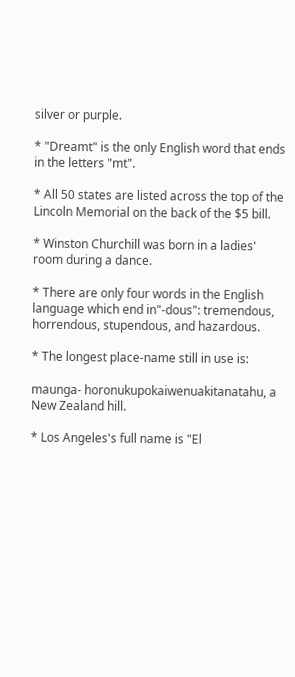silver or purple.

* "Dreamt" is the only English word that ends in the letters "mt".

* All 50 states are listed across the top of the Lincoln Memorial on the back of the $5 bill.

* Winston Churchill was born in a ladies' room during a dance.

* There are only four words in the English language which end in"-dous": tremendous, horrendous, stupendous, and hazardous.

* The longest place-name still in use is:

maunga- horonukupokaiwenuakitanatahu, a New Zealand hill.

* Los Angeles's full name is "El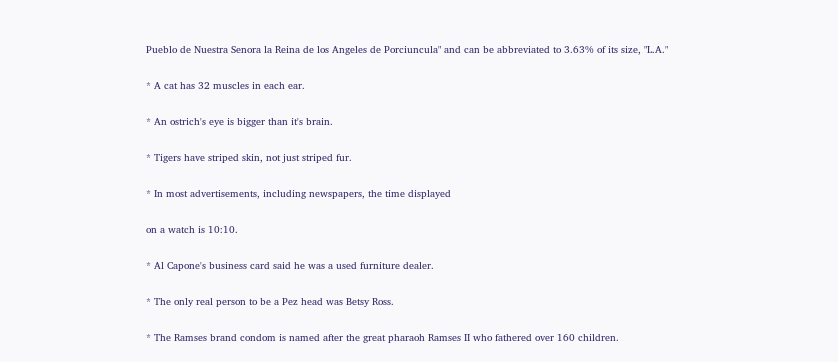Pueblo de Nuestra Senora la Reina de los Angeles de Porciuncula" and can be abbreviated to 3.63% of its size, "L.A."

* A cat has 32 muscles in each ear.

* An ostrich's eye is bigger than it's brain.

* Tigers have striped skin, not just striped fur.

* In most advertisements, including newspapers, the time displayed

on a watch is 10:10.

* Al Capone's business card said he was a used furniture dealer.

* The only real person to be a Pez head was Betsy Ross.

* The Ramses brand condom is named after the great pharaoh Ramses II who fathered over 160 children.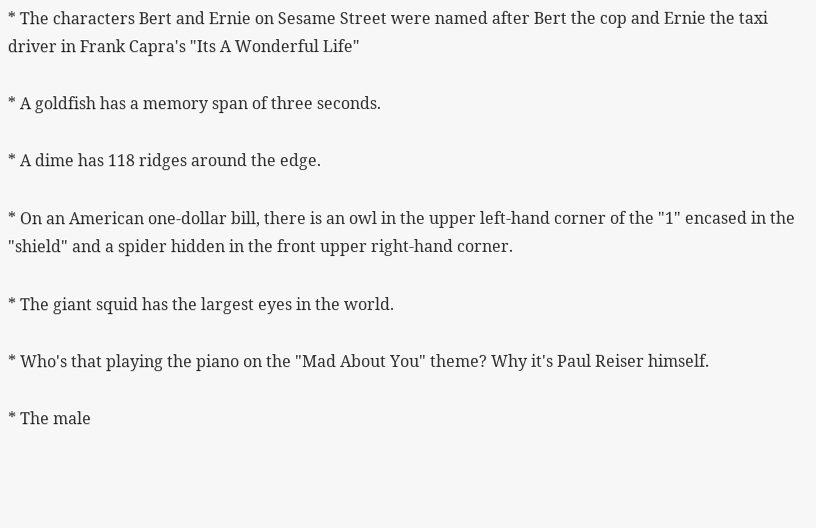* The characters Bert and Ernie on Sesame Street were named after Bert the cop and Ernie the taxi driver in Frank Capra's "Its A Wonderful Life"

* A goldfish has a memory span of three seconds.

* A dime has 118 ridges around the edge.

* On an American one-dollar bill, there is an owl in the upper left-hand corner of the "1" encased in the "shield" and a spider hidden in the front upper right-hand corner.

* The giant squid has the largest eyes in the world.

* Who's that playing the piano on the "Mad About You" theme? Why it's Paul Reiser himself.

* The male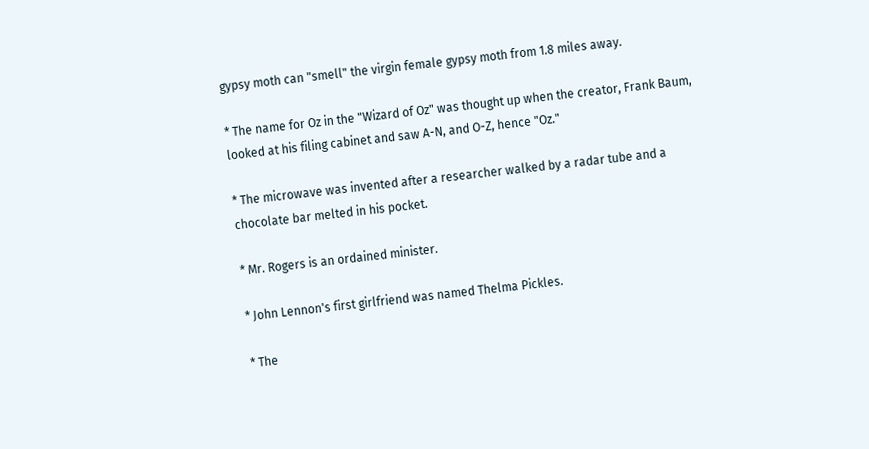gypsy moth can "smell" the virgin female gypsy moth from 1.8 miles away.

* The name for Oz in the "Wizard of Oz" was thought up when the creator, Frank Baum, looked at his filing cabinet and saw A-N, and O-Z, hence "Oz."

* The microwave was invented after a researcher walked by a radar tube and a chocolate bar melted in his pocket.

* Mr. Rogers is an ordained minister.

* John Lennon's first girlfriend was named Thelma Pickles.

* The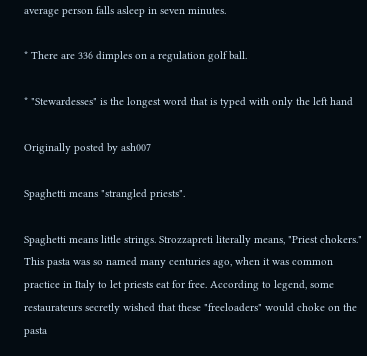average person falls asleep in seven minutes.

* There are 336 dimples on a regulation golf ball.

* "Stewardesses" is the longest word that is typed with only the left hand

Originally posted by ash007

Spaghetti means "strangled priests".

Spaghetti means little strings. Strozzapreti literally means, "Priest chokers." This pasta was so named many centuries ago, when it was common practice in Italy to let priests eat for free. According to legend, some restaurateurs secretly wished that these "freeloaders" would choke on the pasta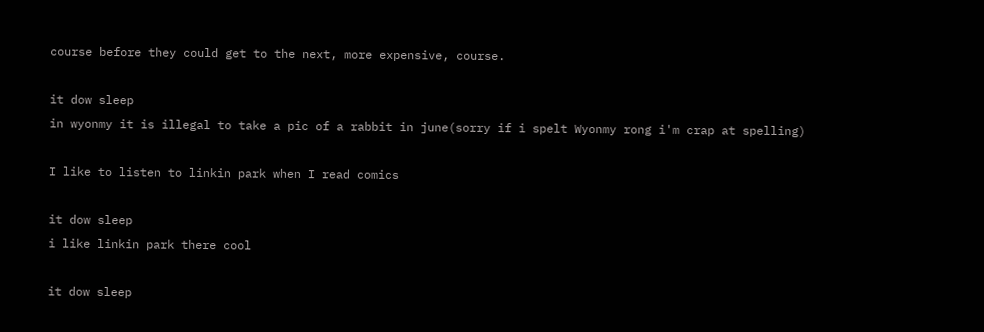course before they could get to the next, more expensive, course.

it dow sleep
in wyonmy it is illegal to take a pic of a rabbit in june(sorry if i spelt Wyonmy rong i'm crap at spelling)

I like to listen to linkin park when I read comics

it dow sleep
i like linkin park there cool

it dow sleep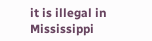it is illegal in Mississippi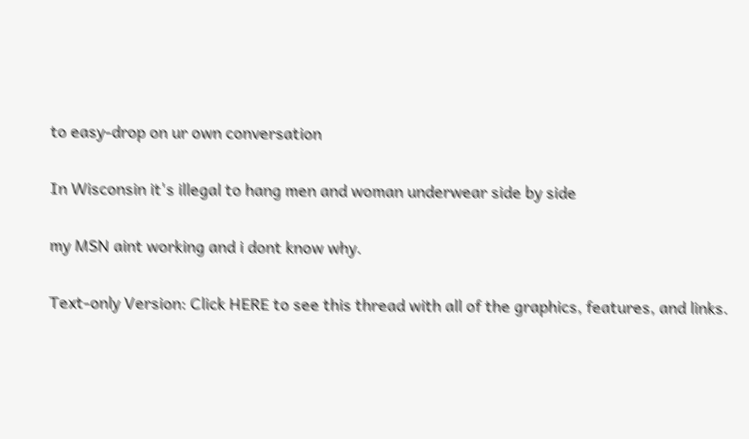to easy-drop on ur own conversation

In Wisconsin it's illegal to hang men and woman underwear side by side

my MSN aint working and i dont know why.

Text-only Version: Click HERE to see this thread with all of the graphics, features, and links.